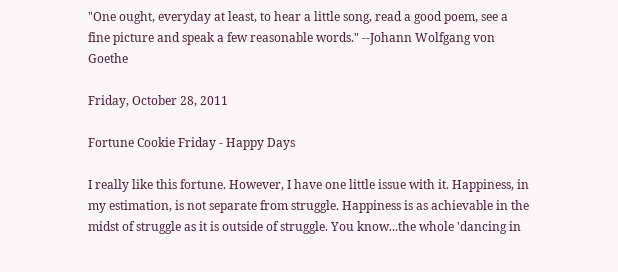"One ought, everyday at least, to hear a little song, read a good poem, see a fine picture and speak a few reasonable words." --Johann Wolfgang von Goethe

Friday, October 28, 2011

Fortune Cookie Friday - Happy Days

I really like this fortune. However, I have one little issue with it. Happiness, in my estimation, is not separate from struggle. Happiness is as achievable in the midst of struggle as it is outside of struggle. You know...the whole 'dancing in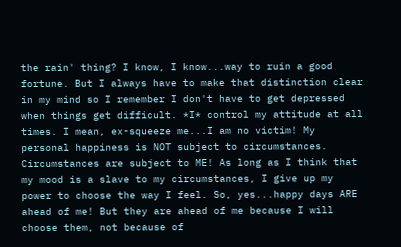the rain' thing? I know, I know...way to ruin a good fortune. But I always have to make that distinction clear in my mind so I remember I don't have to get depressed when things get difficult. *I* control my attitude at all times. I mean, ex-squeeze me...I am no victim! My personal happiness is NOT subject to circumstances. Circumstances are subject to ME! As long as I think that my mood is a slave to my circumstances, I give up my power to choose the way I feel. So, yes...happy days ARE ahead of me! But they are ahead of me because I will choose them, not because of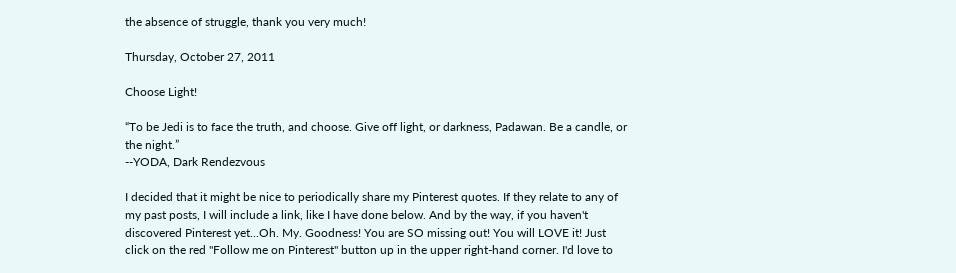the absence of struggle, thank you very much!

Thursday, October 27, 2011

Choose Light!

“To be Jedi is to face the truth, and choose. Give off light, or darkness, Padawan. Be a candle, or the night.”
--YODA, Dark Rendezvous

I decided that it might be nice to periodically share my Pinterest quotes. If they relate to any of my past posts, I will include a link, like I have done below. And by the way, if you haven't discovered Pinterest yet...Oh. My. Goodness! You are SO missing out! You will LOVE it! Just click on the red "Follow me on Pinterest" button up in the upper right-hand corner. I'd love to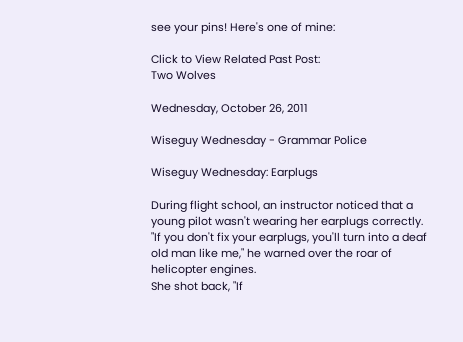see your pins! Here's one of mine:

Click to View Related Past Post:
Two Wolves

Wednesday, October 26, 2011

Wiseguy Wednesday - Grammar Police

Wiseguy Wednesday: Earplugs

During flight school, an instructor noticed that a young pilot wasn't wearing her earplugs correctly.
"If you don't fix your earplugs, you'll turn into a deaf old man like me," he warned over the roar of helicopter engines.
She shot back, "If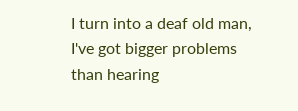I turn into a deaf old man, I've got bigger problems than hearing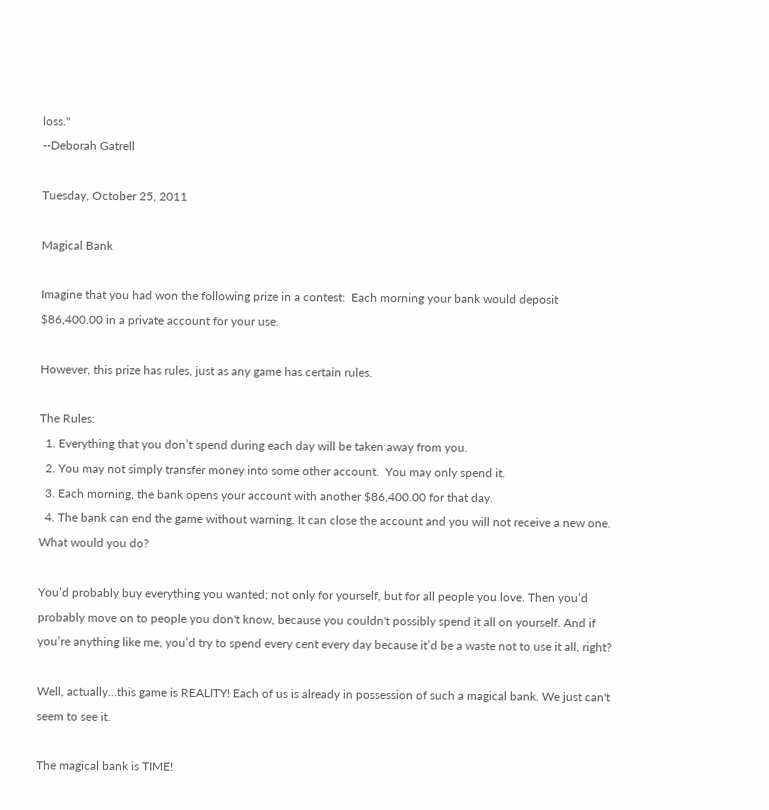loss."
--Deborah Gatrell

Tuesday, October 25, 2011

Magical Bank

Imagine that you had won the following prize in a contest:  Each morning your bank would deposit $86,400.00 in a private account for your use.

However, this prize has rules, just as any game has certain rules.

The Rules:
  1. Everything that you don’t spend during each day will be taken away from you.
  2. You may not simply transfer money into some other account.  You may only spend it.
  3. Each morning, the bank opens your account with another $86,400.00 for that day.
  4. The bank can end the game without warning. It can close the account and you will not receive a new one.
What would you do?

You’d probably buy everything you wanted; not only for yourself, but for all people you love. Then you’d probably move on to people you don't know, because you couldn't possibly spend it all on yourself. And if you’re anything like me, you’d try to spend every cent every day because it’d be a waste not to use it all, right?

Well, actually…this game is REALITY! Each of us is already in possession of such a magical bank. We just can't seem to see it.

The magical bank is TIME!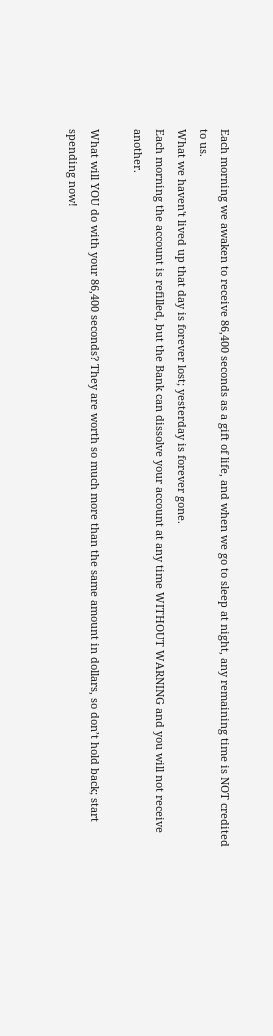Each morning we awaken to receive 86,400 seconds as a gift of life, and when we go to sleep at night, any remaining time is NOT credited to us.
What we haven't lived up that day is forever lost; yesterday is forever gone.
Each morning the account is refilled, but the Bank can dissolve your account at any time WITHOUT WARNING and you will not receive another.

What will YOU do with your 86,400 seconds? They are worth so much more than the same amount in dollars, so don’t hold back; start spending now!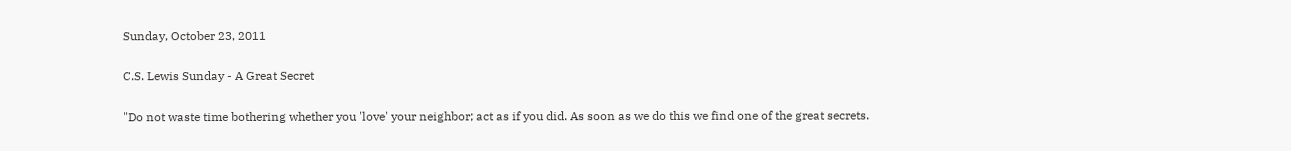Sunday, October 23, 2011

C.S. Lewis Sunday - A Great Secret

"Do not waste time bothering whether you 'love' your neighbor; act as if you did. As soon as we do this we find one of the great secrets.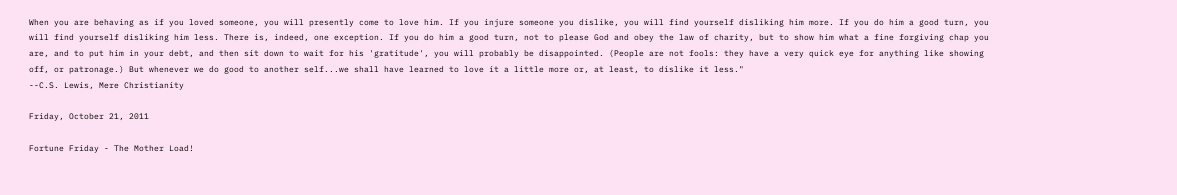When you are behaving as if you loved someone, you will presently come to love him. If you injure someone you dislike, you will find yourself disliking him more. If you do him a good turn, you will find yourself disliking him less. There is, indeed, one exception. If you do him a good turn, not to please God and obey the law of charity, but to show him what a fine forgiving chap you are, and to put him in your debt, and then sit down to wait for his 'gratitude', you will probably be disappointed. (People are not fools: they have a very quick eye for anything like showing off, or patronage.) But whenever we do good to another self...we shall have learned to love it a little more or, at least, to dislike it less."
--C.S. Lewis, Mere Christianity

Friday, October 21, 2011

Fortune Friday - The Mother Load!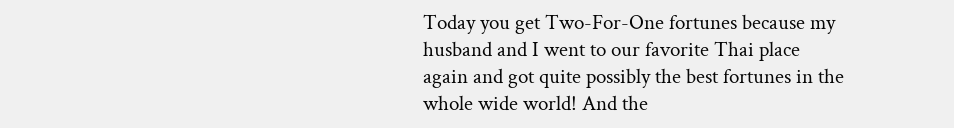Today you get Two-For-One fortunes because my husband and I went to our favorite Thai place again and got quite possibly the best fortunes in the whole wide world! And the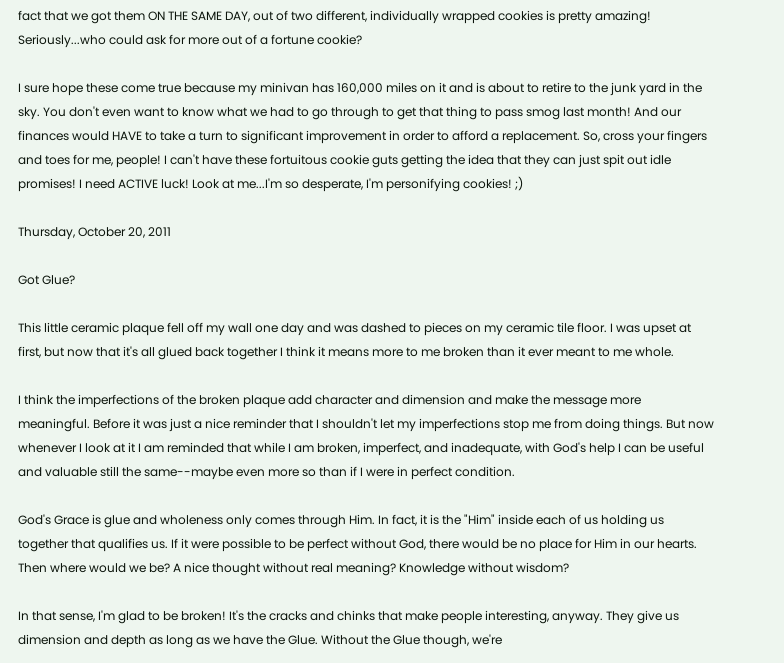fact that we got them ON THE SAME DAY, out of two different, individually wrapped cookies is pretty amazing! Seriously...who could ask for more out of a fortune cookie?

I sure hope these come true because my minivan has 160,000 miles on it and is about to retire to the junk yard in the sky. You don't even want to know what we had to go through to get that thing to pass smog last month! And our finances would HAVE to take a turn to significant improvement in order to afford a replacement. So, cross your fingers and toes for me, people! I can't have these fortuitous cookie guts getting the idea that they can just spit out idle promises! I need ACTIVE luck! Look at me...I'm so desperate, I'm personifying cookies! ;)

Thursday, October 20, 2011

Got Glue?

This little ceramic plaque fell off my wall one day and was dashed to pieces on my ceramic tile floor. I was upset at first, but now that it's all glued back together I think it means more to me broken than it ever meant to me whole.

I think the imperfections of the broken plaque add character and dimension and make the message more meaningful. Before it was just a nice reminder that I shouldn't let my imperfections stop me from doing things. But now whenever I look at it I am reminded that while I am broken, imperfect, and inadequate, with God's help I can be useful and valuable still the same--maybe even more so than if I were in perfect condition.

God's Grace is glue and wholeness only comes through Him. In fact, it is the "Him" inside each of us holding us together that qualifies us. If it were possible to be perfect without God, there would be no place for Him in our hearts. Then where would we be? A nice thought without real meaning? Knowledge without wisdom?

In that sense, I'm glad to be broken! It's the cracks and chinks that make people interesting, anyway. They give us dimension and depth as long as we have the Glue. Without the Glue though, we're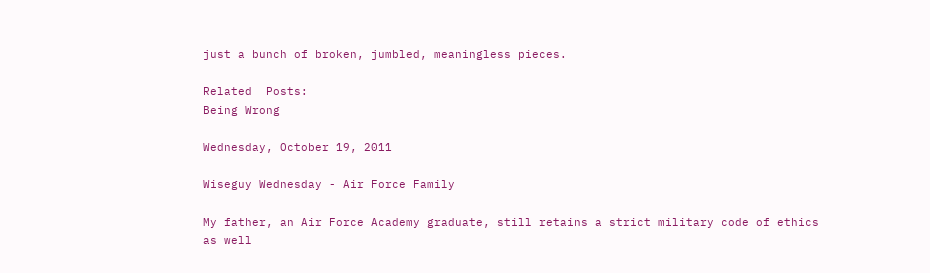just a bunch of broken, jumbled, meaningless pieces.

Related  Posts:
Being Wrong

Wednesday, October 19, 2011

Wiseguy Wednesday - Air Force Family

My father, an Air Force Academy graduate, still retains a strict military code of ethics as well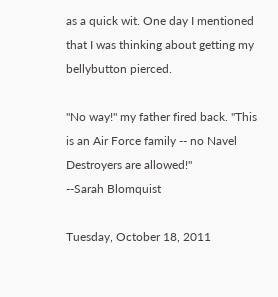as a quick wit. One day I mentioned that I was thinking about getting my bellybutton pierced.

"No way!" my father fired back. "This is an Air Force family -- no Navel Destroyers are allowed!"
--Sarah Blomquist

Tuesday, October 18, 2011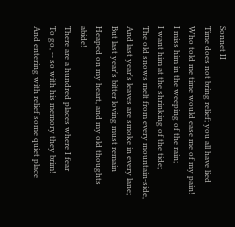Sonnet II
Time does not bring relief; you all have lied
Who told me time would ease me of my pain!
I miss him in the weeping of the rain;
I want him at the shrinking of the tide;
The old snows melt from every mountain-side,
And last year's leaves are smoke in every lane;
But last year's bitter loving must remain
Heaped on my heart, and my old thoughts abide!
There are a hundred places where I fear
To go, -- so with his memory they brim!
And entering with relief some quiet place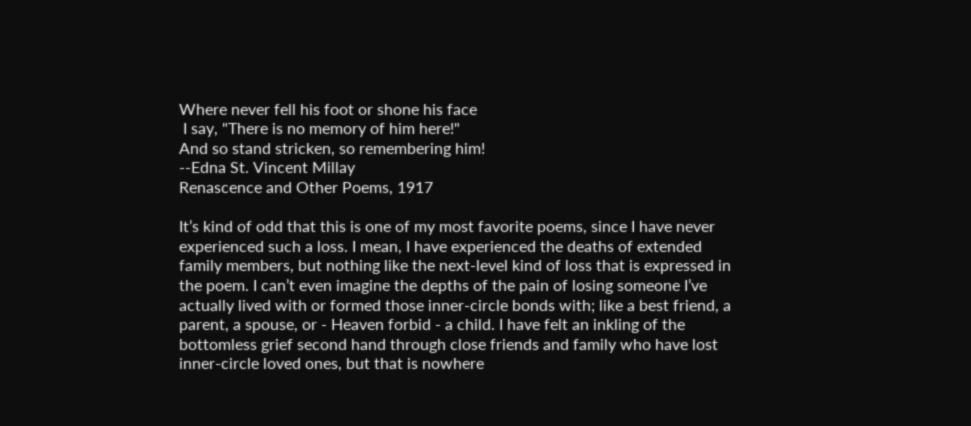Where never fell his foot or shone his face
 I say, "There is no memory of him here!"
And so stand stricken, so remembering him!
--Edna St. Vincent Millay
Renascence and Other Poems, 1917

It’s kind of odd that this is one of my most favorite poems, since I have never experienced such a loss. I mean, I have experienced the deaths of extended family members, but nothing like the next-level kind of loss that is expressed in the poem. I can’t even imagine the depths of the pain of losing someone I’ve actually lived with or formed those inner-circle bonds with; like a best friend, a parent, a spouse, or - Heaven forbid - a child. I have felt an inkling of the bottomless grief second hand through close friends and family who have lost inner-circle loved ones, but that is nowhere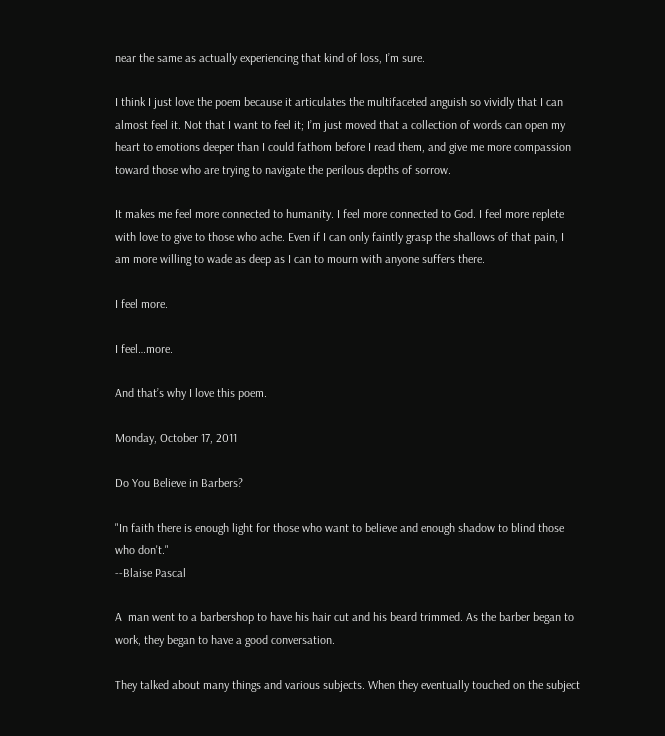near the same as actually experiencing that kind of loss, I’m sure.

I think I just love the poem because it articulates the multifaceted anguish so vividly that I can almost feel it. Not that I want to feel it; I’m just moved that a collection of words can open my heart to emotions deeper than I could fathom before I read them, and give me more compassion toward those who are trying to navigate the perilous depths of sorrow.

It makes me feel more connected to humanity. I feel more connected to God. I feel more replete with love to give to those who ache. Even if I can only faintly grasp the shallows of that pain, I am more willing to wade as deep as I can to mourn with anyone suffers there.

I feel more.

I feel…more.

And that’s why I love this poem.

Monday, October 17, 2011

Do You Believe in Barbers?

"In faith there is enough light for those who want to believe and enough shadow to blind those who don't."
--Blaise Pascal

A  man went to a barbershop to have his hair cut and his beard trimmed. As the barber began to work, they began to have a good conversation.

They talked about many things and various subjects. When they eventually touched on the subject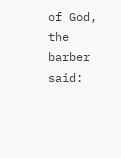of God, the barber said: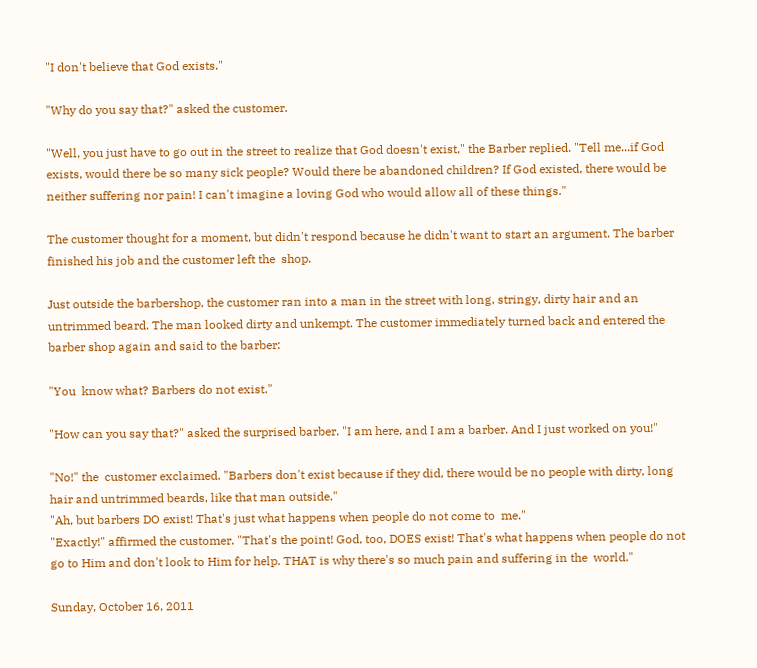"I don't believe that God exists."

"Why do you say that?" asked the customer.

"Well, you just have to go out in the street to realize that God doesn't exist," the Barber replied. "Tell me...if God exists, would there be so many sick people? Would there be abandoned children? If God existed, there would be neither suffering nor pain! I can't imagine a loving God who would allow all of these things."

The customer thought for a moment, but didn't respond because he didn't want to start an argument. The barber finished his job and the customer left the  shop.

Just outside the barbershop, the customer ran into a man in the street with long, stringy, dirty hair and an untrimmed beard. The man looked dirty and unkempt. The customer immediately turned back and entered the barber shop again and said to the barber:

"You  know what? Barbers do not exist."

"How can you say that?" asked the surprised barber. "I am here, and I am a barber. And I just worked on you!"

"No!" the  customer exclaimed. "Barbers don't exist because if they did, there would be no people with dirty, long hair and untrimmed beards, like that man outside."
"Ah, but barbers DO exist! That's just what happens when people do not come to  me."
"Exactly!" affirmed the customer. "That's the point! God, too, DOES exist! That's what happens when people do not go to Him and don't look to Him for help. THAT is why there's so much pain and suffering in the  world."

Sunday, October 16, 2011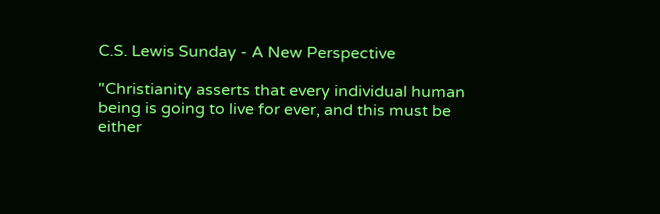C.S. Lewis Sunday - A New Perspective

"Christianity asserts that every individual human being is going to live for ever, and this must be either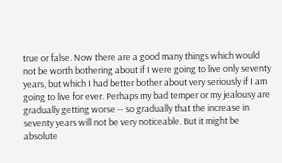true or false. Now there are a good many things which would not be worth bothering about if I were going to live only seventy years, but which I had better bother about very seriously if I am going to live for ever. Perhaps my bad temper or my jealousy are gradually getting worse -- so gradually that the increase in seventy years will not be very noticeable. But it might be absolute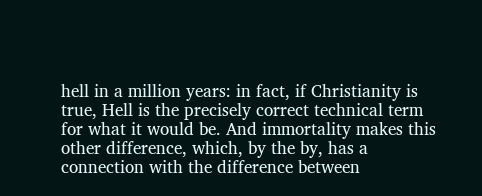hell in a million years: in fact, if Christianity is true, Hell is the precisely correct technical term for what it would be. And immortality makes this other difference, which, by the by, has a connection with the difference between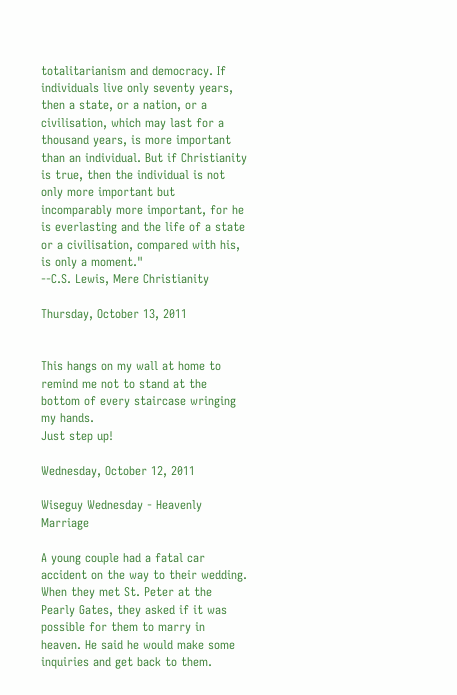totalitarianism and democracy. If individuals live only seventy years, then a state, or a nation, or a civilisation, which may last for a thousand years, is more important than an individual. But if Christianity is true, then the individual is not only more important but incomparably more important, for he is everlasting and the life of a state or a civilisation, compared with his, is only a moment."
--C.S. Lewis, Mere Christianity

Thursday, October 13, 2011


This hangs on my wall at home to remind me not to stand at the bottom of every staircase wringing my hands.
Just step up!

Wednesday, October 12, 2011

Wiseguy Wednesday - Heavenly Marriage

A young couple had a fatal car accident on the way to their wedding. When they met St. Peter at the Pearly Gates, they asked if it was possible for them to marry in heaven. He said he would make some inquiries and get back to them.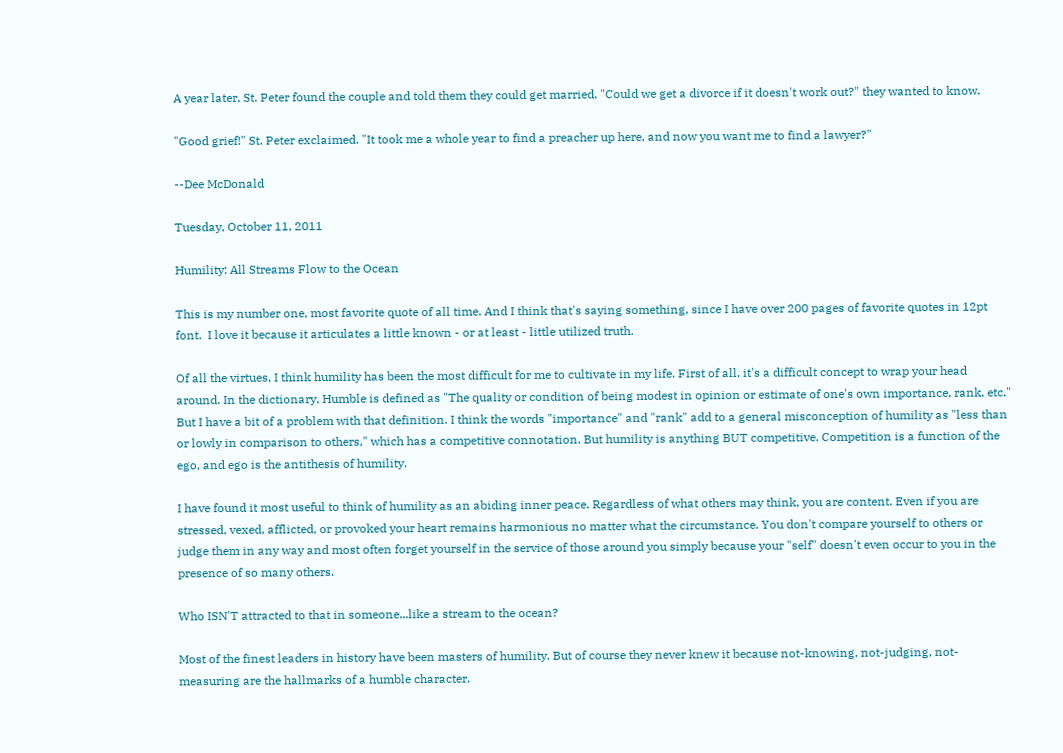A year later, St. Peter found the couple and told them they could get married. "Could we get a divorce if it doesn't work out?" they wanted to know.

"Good grief!" St. Peter exclaimed. "It took me a whole year to find a preacher up here, and now you want me to find a lawyer?"

--Dee McDonald

Tuesday, October 11, 2011

Humility: All Streams Flow to the Ocean

This is my number one, most favorite quote of all time. And I think that's saying something, since I have over 200 pages of favorite quotes in 12pt font.  I love it because it articulates a little known - or at least - little utilized truth.

Of all the virtues, I think humility has been the most difficult for me to cultivate in my life. First of all, it's a difficult concept to wrap your head around. In the dictionary, Humble is defined as "The quality or condition of being modest in opinion or estimate of one's own importance, rank, etc." But I have a bit of a problem with that definition. I think the words "importance" and "rank" add to a general misconception of humility as "less than or lowly in comparison to others," which has a competitive connotation. But humility is anything BUT competitive. Competition is a function of the ego, and ego is the antithesis of humility.

I have found it most useful to think of humility as an abiding inner peace. Regardless of what others may think, you are content. Even if you are stressed, vexed, afflicted, or provoked your heart remains harmonious no matter what the circumstance. You don't compare yourself to others or judge them in any way and most often forget yourself in the service of those around you simply because your "self" doesn't even occur to you in the presence of so many others.

Who ISN'T attracted to that in someone...like a stream to the ocean?

Most of the finest leaders in history have been masters of humility. But of course they never knew it because not-knowing, not-judging, not-measuring are the hallmarks of a humble character.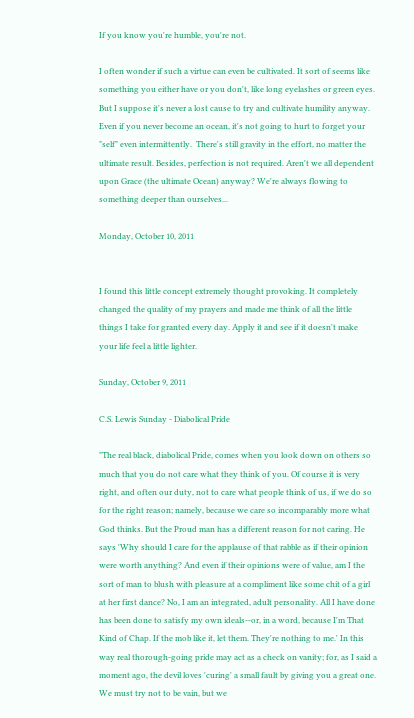If you know you're humble, you're not.

I often wonder if such a virtue can even be cultivated. It sort of seems like something you either have or you don't, like long eyelashes or green eyes. But I suppose it's never a lost cause to try and cultivate humility anyway. Even if you never become an ocean, it's not going to hurt to forget your "self" even intermittently.  There's still gravity in the effort, no matter the ultimate result. Besides, perfection is not required. Aren't we all dependent upon Grace (the ultimate Ocean) anyway? We're always flowing to something deeper than ourselves...

Monday, October 10, 2011


I found this little concept extremely thought provoking. It completely changed the quality of my prayers and made me think of all the little things I take for granted every day. Apply it and see if it doesn't make your life feel a little lighter.

Sunday, October 9, 2011

C.S. Lewis Sunday - Diabolical Pride

"The real black, diabolical Pride, comes when you look down on others so much that you do not care what they think of you. Of course it is very right, and often our duty, not to care what people think of us, if we do so for the right reason; namely, because we care so incomparably more what God thinks. But the Proud man has a different reason for not caring. He says 'Why should I care for the applause of that rabble as if their opinion were worth anything? And even if their opinions were of value, am I the sort of man to blush with pleasure at a compliment like some chit of a girl at her first dance? No, I am an integrated, adult personality. All I have done has been done to satisfy my own ideals--or, in a word, because I'm That Kind of Chap. If the mob like it, let them. They're nothing to me.' In this way real thorough-going pride may act as a check on vanity; for, as I said a moment ago, the devil loves 'curing' a small fault by giving you a great one. We must try not to be vain, but we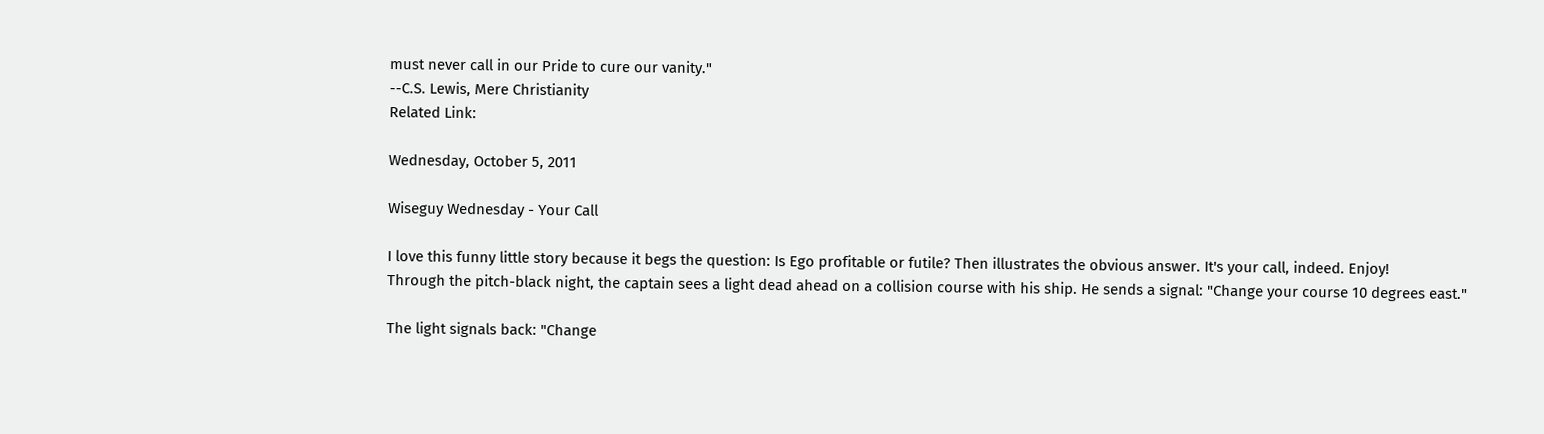must never call in our Pride to cure our vanity."
--C.S. Lewis, Mere Christianity
Related Link:

Wednesday, October 5, 2011

Wiseguy Wednesday - Your Call

I love this funny little story because it begs the question: Is Ego profitable or futile? Then illustrates the obvious answer. It's your call, indeed. Enjoy!
Through the pitch-black night, the captain sees a light dead ahead on a collision course with his ship. He sends a signal: "Change your course 10 degrees east."

The light signals back: "Change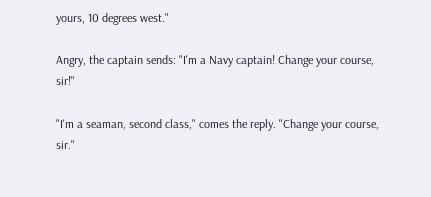yours, 10 degrees west."

Angry, the captain sends: "I'm a Navy captain! Change your course, sir!"

"I'm a seaman, second class," comes the reply. "Change your course, sir."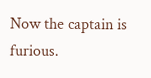Now the captain is furious.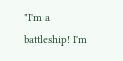"I'm a battleship! I'm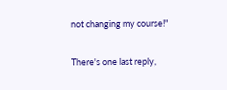not changing my course!"

There's one last reply,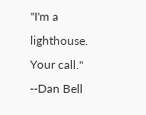"I'm a lighthouse. Your call."
--Dan Bell